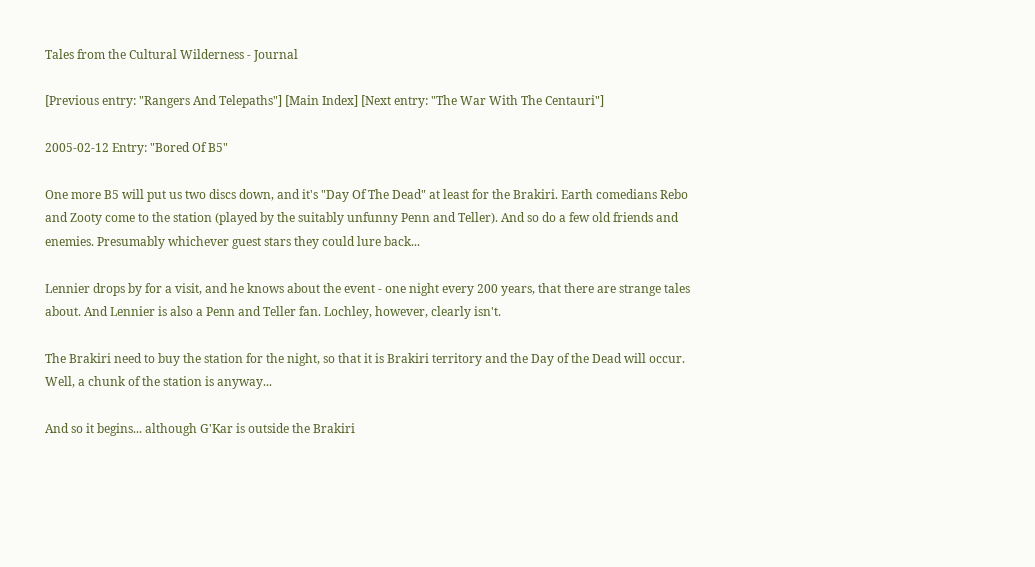Tales from the Cultural Wilderness - Journal

[Previous entry: "Rangers And Telepaths"] [Main Index] [Next entry: "The War With The Centauri"]

2005-02-12 Entry: "Bored Of B5"

One more B5 will put us two discs down, and it's "Day Of The Dead" at least for the Brakiri. Earth comedians Rebo and Zooty come to the station (played by the suitably unfunny Penn and Teller). And so do a few old friends and enemies. Presumably whichever guest stars they could lure back...

Lennier drops by for a visit, and he knows about the event - one night every 200 years, that there are strange tales about. And Lennier is also a Penn and Teller fan. Lochley, however, clearly isn't.

The Brakiri need to buy the station for the night, so that it is Brakiri territory and the Day of the Dead will occur. Well, a chunk of the station is anyway...

And so it begins... although G'Kar is outside the Brakiri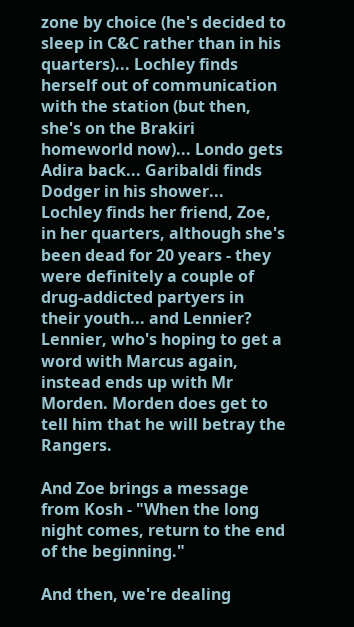zone by choice (he's decided to sleep in C&C rather than in his quarters)... Lochley finds herself out of communication with the station (but then, she's on the Brakiri homeworld now)... Londo gets Adira back... Garibaldi finds Dodger in his shower... Lochley finds her friend, Zoe, in her quarters, although she's been dead for 20 years - they were definitely a couple of drug-addicted partyers in their youth... and Lennier? Lennier, who's hoping to get a word with Marcus again, instead ends up with Mr Morden. Morden does get to tell him that he will betray the Rangers.

And Zoe brings a message from Kosh - "When the long night comes, return to the end of the beginning."

And then, we're dealing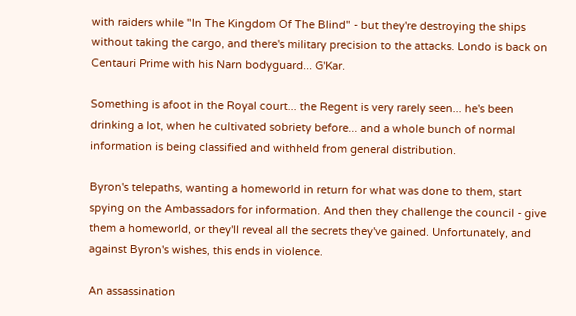with raiders while "In The Kingdom Of The Blind" - but they're destroying the ships without taking the cargo, and there's military precision to the attacks. Londo is back on Centauri Prime with his Narn bodyguard... G'Kar.

Something is afoot in the Royal court... the Regent is very rarely seen... he's been drinking a lot, when he cultivated sobriety before... and a whole bunch of normal information is being classified and withheld from general distribution.

Byron's telepaths, wanting a homeworld in return for what was done to them, start spying on the Ambassadors for information. And then they challenge the council - give them a homeworld, or they'll reveal all the secrets they've gained. Unfortunately, and against Byron's wishes, this ends in violence.

An assassination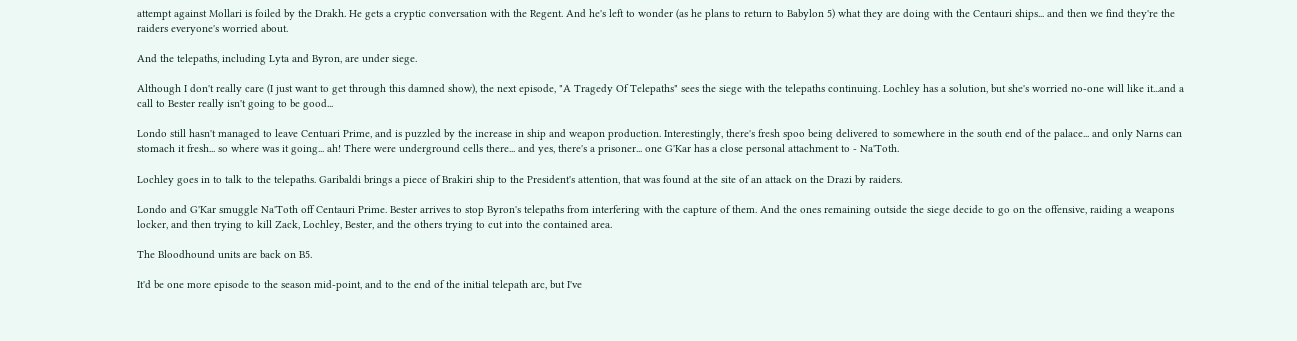attempt against Mollari is foiled by the Drakh. He gets a cryptic conversation with the Regent. And he's left to wonder (as he plans to return to Babylon 5) what they are doing with the Centauri ships... and then we find they're the raiders everyone's worried about.

And the telepaths, including Lyta and Byron, are under siege.

Although I don't really care (I just want to get through this damned show), the next episode, "A Tragedy Of Telepaths" sees the siege with the telepaths continuing. Lochley has a solution, but she's worried no-one will like it...and a call to Bester really isn't going to be good...

Londo still hasn't managed to leave Centuari Prime, and is puzzled by the increase in ship and weapon production. Interestingly, there's fresh spoo being delivered to somewhere in the south end of the palace... and only Narns can stomach it fresh... so where was it going... ah! There were underground cells there... and yes, there's a prisoner... one G'Kar has a close personal attachment to - Na'Toth.

Lochley goes in to talk to the telepaths. Garibaldi brings a piece of Brakiri ship to the President's attention, that was found at the site of an attack on the Drazi by raiders.

Londo and G'Kar smuggle Na'Toth off Centauri Prime. Bester arrives to stop Byron's telepaths from interfering with the capture of them. And the ones remaining outside the siege decide to go on the offensive, raiding a weapons locker, and then trying to kill Zack, Lochley, Bester, and the others trying to cut into the contained area.

The Bloodhound units are back on B5.

It'd be one more episode to the season mid-point, and to the end of the initial telepath arc, but I've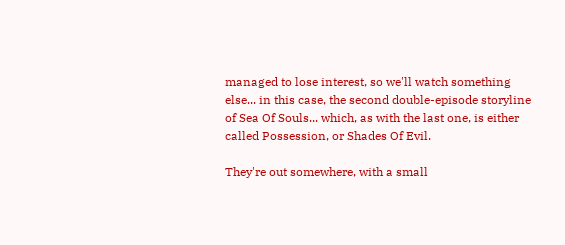managed to lose interest, so we'll watch something else... in this case, the second double-episode storyline of Sea Of Souls... which, as with the last one, is either called Possession, or Shades Of Evil.

They're out somewhere, with a small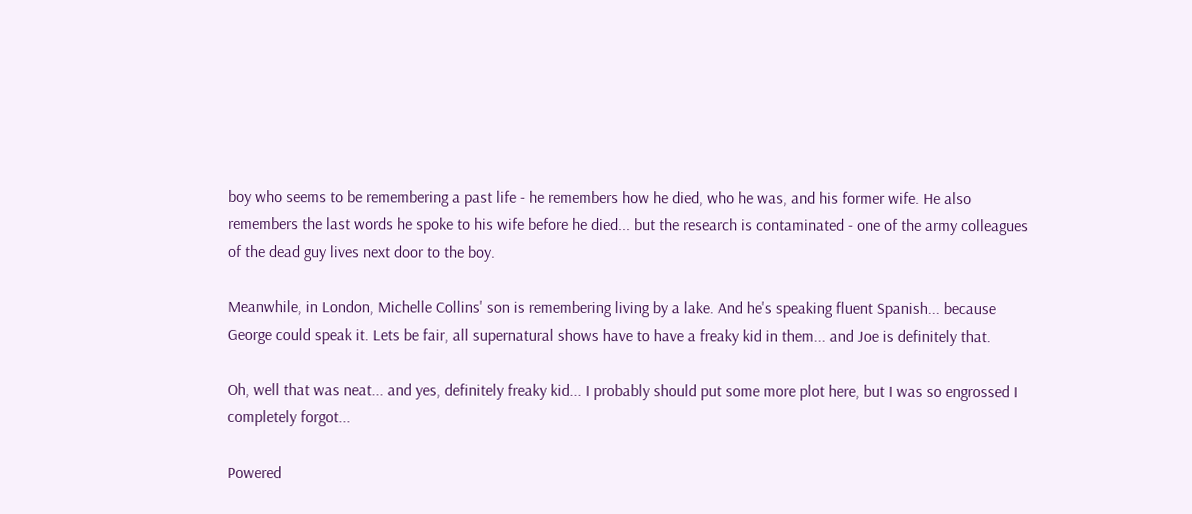boy who seems to be remembering a past life - he remembers how he died, who he was, and his former wife. He also remembers the last words he spoke to his wife before he died... but the research is contaminated - one of the army colleagues of the dead guy lives next door to the boy.

Meanwhile, in London, Michelle Collins' son is remembering living by a lake. And he's speaking fluent Spanish... because George could speak it. Lets be fair, all supernatural shows have to have a freaky kid in them... and Joe is definitely that.

Oh, well that was neat... and yes, definitely freaky kid... I probably should put some more plot here, but I was so engrossed I completely forgot...

Powered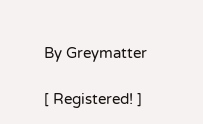By Greymatter

[ Registered! ]